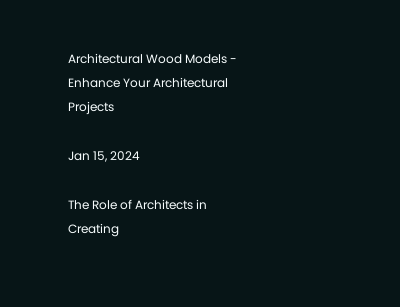Architectural Wood Models - Enhance Your Architectural Projects

Jan 15, 2024

The Role of Architects in Creating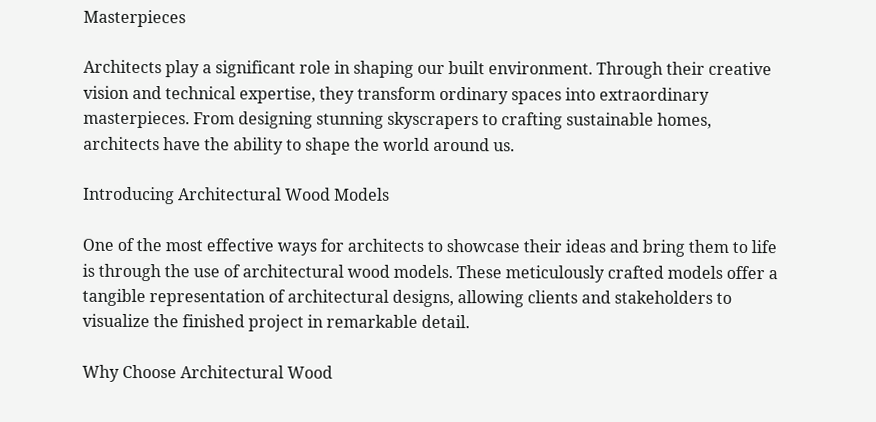Masterpieces

Architects play a significant role in shaping our built environment. Through their creative vision and technical expertise, they transform ordinary spaces into extraordinary masterpieces. From designing stunning skyscrapers to crafting sustainable homes, architects have the ability to shape the world around us.

Introducing Architectural Wood Models

One of the most effective ways for architects to showcase their ideas and bring them to life is through the use of architectural wood models. These meticulously crafted models offer a tangible representation of architectural designs, allowing clients and stakeholders to visualize the finished project in remarkable detail.

Why Choose Architectural Wood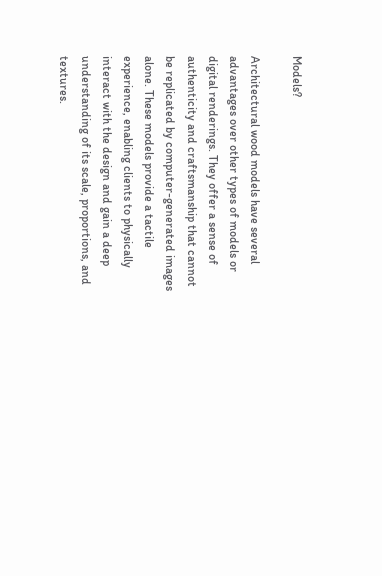Models?

Architectural wood models have several advantages over other types of models or digital renderings. They offer a sense of authenticity and craftsmanship that cannot be replicated by computer-generated images alone. These models provide a tactile experience, enabling clients to physically interact with the design and gain a deep understanding of its scale, proportions, and textures.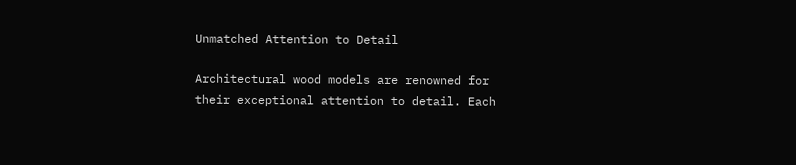Unmatched Attention to Detail

Architectural wood models are renowned for their exceptional attention to detail. Each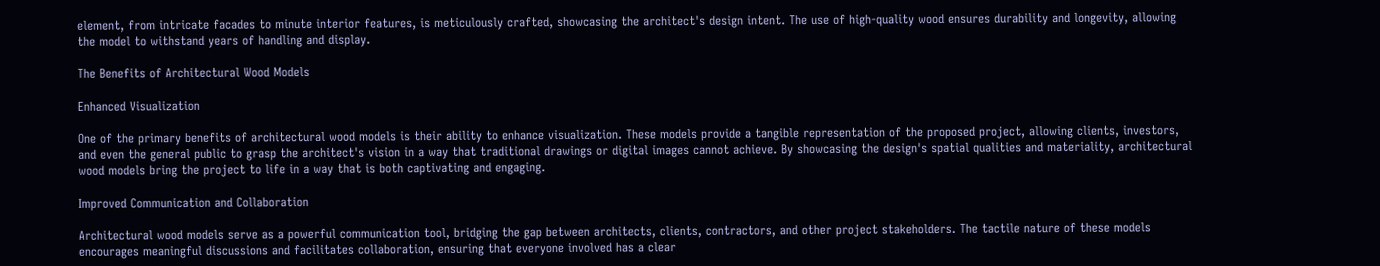element, from intricate facades to minute interior features, is meticulously crafted, showcasing the architect's design intent. The use of high-quality wood ensures durability and longevity, allowing the model to withstand years of handling and display.

The Benefits of Architectural Wood Models

Enhanced Visualization

One of the primary benefits of architectural wood models is their ability to enhance visualization. These models provide a tangible representation of the proposed project, allowing clients, investors, and even the general public to grasp the architect's vision in a way that traditional drawings or digital images cannot achieve. By showcasing the design's spatial qualities and materiality, architectural wood models bring the project to life in a way that is both captivating and engaging.

Improved Communication and Collaboration

Architectural wood models serve as a powerful communication tool, bridging the gap between architects, clients, contractors, and other project stakeholders. The tactile nature of these models encourages meaningful discussions and facilitates collaboration, ensuring that everyone involved has a clear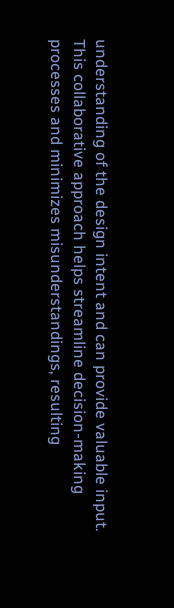understanding of the design intent and can provide valuable input. This collaborative approach helps streamline decision-making processes and minimizes misunderstandings, resulting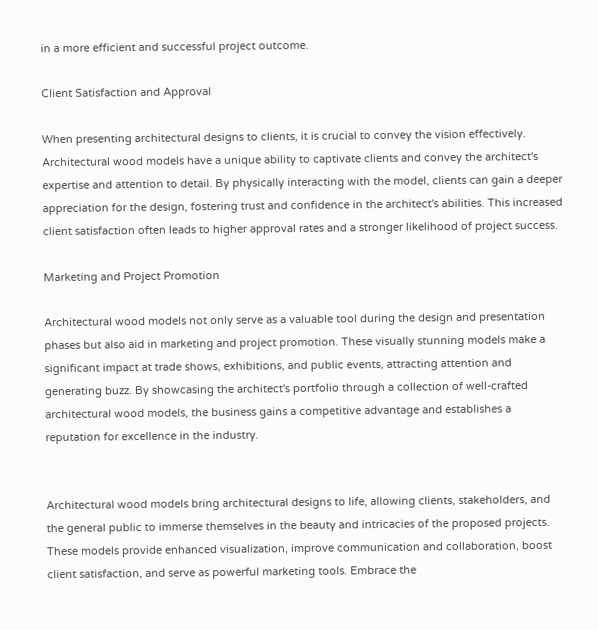in a more efficient and successful project outcome.

Client Satisfaction and Approval

When presenting architectural designs to clients, it is crucial to convey the vision effectively. Architectural wood models have a unique ability to captivate clients and convey the architect's expertise and attention to detail. By physically interacting with the model, clients can gain a deeper appreciation for the design, fostering trust and confidence in the architect's abilities. This increased client satisfaction often leads to higher approval rates and a stronger likelihood of project success.

Marketing and Project Promotion

Architectural wood models not only serve as a valuable tool during the design and presentation phases but also aid in marketing and project promotion. These visually stunning models make a significant impact at trade shows, exhibitions, and public events, attracting attention and generating buzz. By showcasing the architect's portfolio through a collection of well-crafted architectural wood models, the business gains a competitive advantage and establishes a reputation for excellence in the industry.


Architectural wood models bring architectural designs to life, allowing clients, stakeholders, and the general public to immerse themselves in the beauty and intricacies of the proposed projects. These models provide enhanced visualization, improve communication and collaboration, boost client satisfaction, and serve as powerful marketing tools. Embrace the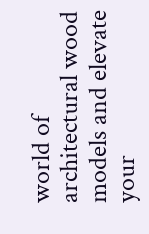world of architectural wood models and elevate your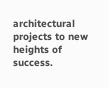architectural projects to new heights of success.